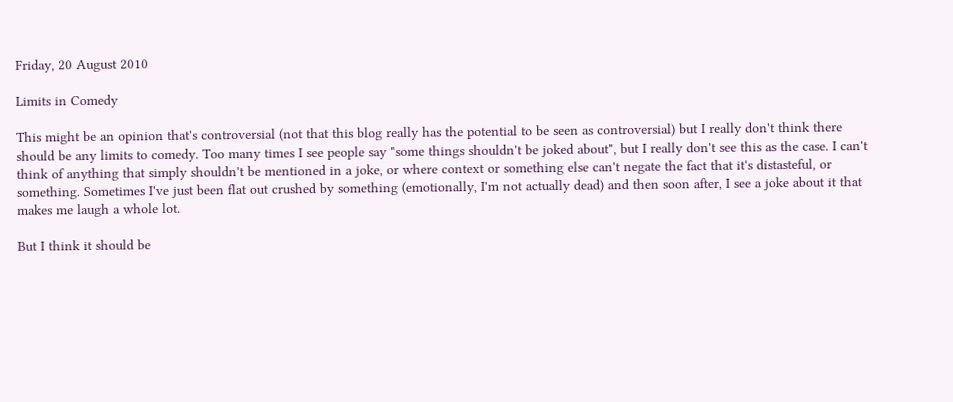Friday, 20 August 2010

Limits in Comedy

This might be an opinion that's controversial (not that this blog really has the potential to be seen as controversial) but I really don't think there should be any limits to comedy. Too many times I see people say "some things shouldn't be joked about", but I really don't see this as the case. I can't think of anything that simply shouldn't be mentioned in a joke, or where context or something else can't negate the fact that it's distasteful, or something. Sometimes I've just been flat out crushed by something (emotionally, I'm not actually dead) and then soon after, I see a joke about it that makes me laugh a whole lot.

But I think it should be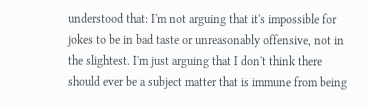understood that: I'm not arguing that it's impossible for jokes to be in bad taste or unreasonably offensive, not in the slightest. I'm just arguing that I don't think there should ever be a subject matter that is immune from being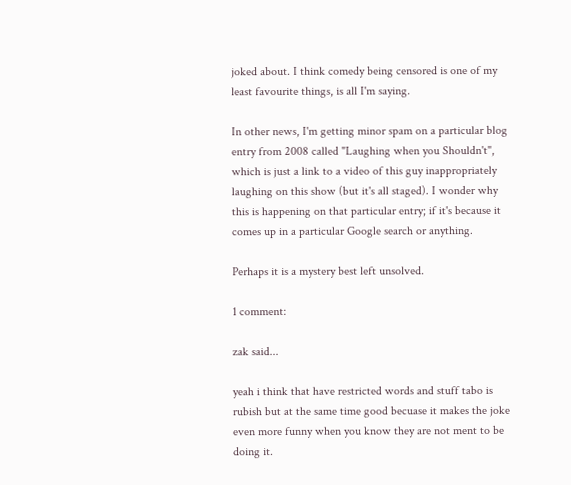joked about. I think comedy being censored is one of my least favourite things, is all I'm saying.

In other news, I'm getting minor spam on a particular blog entry from 2008 called "Laughing when you Shouldn't", which is just a link to a video of this guy inappropriately laughing on this show (but it's all staged). I wonder why this is happening on that particular entry; if it's because it comes up in a particular Google search or anything.

Perhaps it is a mystery best left unsolved.

1 comment:

zak said...

yeah i think that have restricted words and stuff tabo is rubish but at the same time good becuase it makes the joke even more funny when you know they are not ment to be doing it.